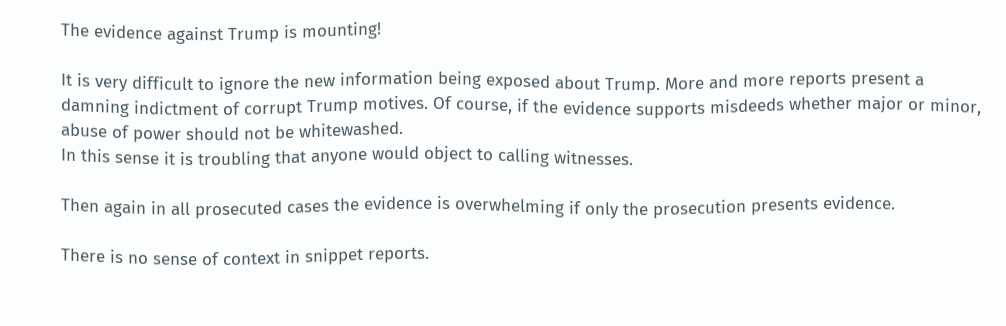The evidence against Trump is mounting!

It is very difficult to ignore the new information being exposed about Trump. More and more reports present a damning indictment of corrupt Trump motives. Of course, if the evidence supports misdeeds whether major or minor, abuse of power should not be whitewashed.
In this sense it is troubling that anyone would object to calling witnesses.

Then again in all prosecuted cases the evidence is overwhelming if only the prosecution presents evidence.

There is no sense of context in snippet reports.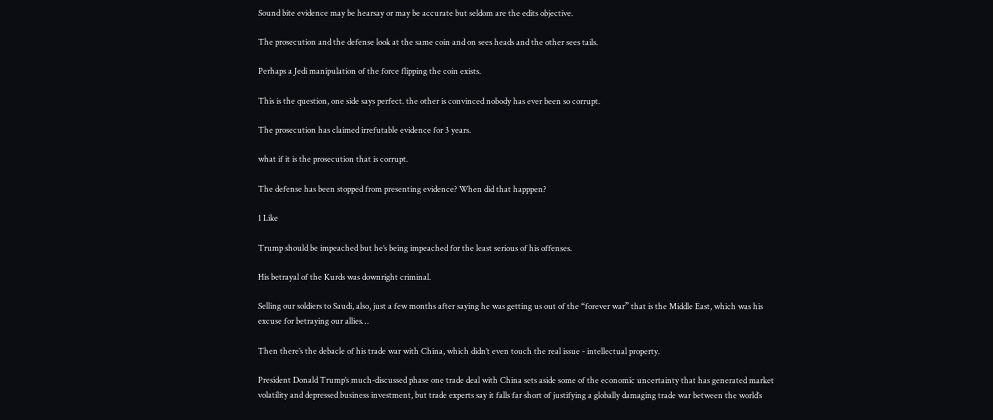Sound bite evidence may be hearsay or may be accurate but seldom are the edits objective.

The prosecution and the defense look at the same coin and on sees heads and the other sees tails.

Perhaps a Jedi manipulation of the force flipping the coin exists.

This is the question, one side says perfect. the other is convinced nobody has ever been so corrupt.

The prosecution has claimed irrefutable evidence for 3 years.

what if it is the prosecution that is corrupt.

The defense has been stopped from presenting evidence? When did that happpen?

1 Like

Trump should be impeached but he’s being impeached for the least serious of his offenses.

His betrayal of the Kurds was downright criminal.

Selling our soldiers to Saudi, also, just a few months after saying he was getting us out of the “forever war” that is the Middle East, which was his excuse for betraying our allies…

Then there’s the debacle of his trade war with China, which didn’t even touch the real issue - intellectual property.

President Donald Trump’s much-discussed phase one trade deal with China sets aside some of the economic uncertainty that has generated market volatility and depressed business investment, but trade experts say it falls far short of justifying a globally damaging trade war between the world’s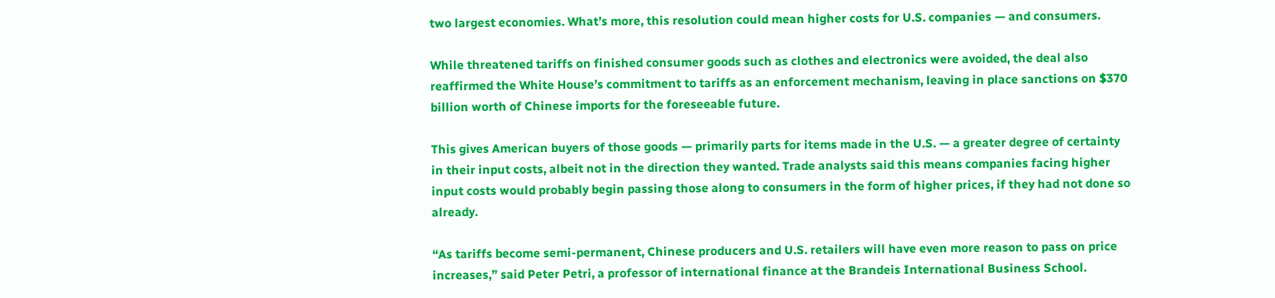two largest economies. What’s more, this resolution could mean higher costs for U.S. companies — and consumers.

While threatened tariffs on finished consumer goods such as clothes and electronics were avoided, the deal also reaffirmed the White House’s commitment to tariffs as an enforcement mechanism, leaving in place sanctions on $370 billion worth of Chinese imports for the foreseeable future.

This gives American buyers of those goods — primarily parts for items made in the U.S. — a greater degree of certainty in their input costs, albeit not in the direction they wanted. Trade analysts said this means companies facing higher input costs would probably begin passing those along to consumers in the form of higher prices, if they had not done so already.

“As tariffs become semi-permanent, Chinese producers and U.S. retailers will have even more reason to pass on price increases,” said Peter Petri, a professor of international finance at the Brandeis International Business School.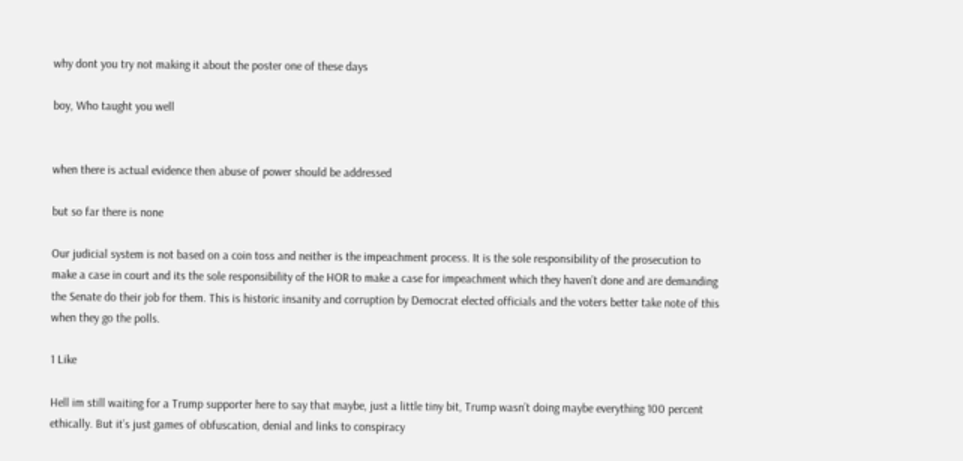why dont you try not making it about the poster one of these days

boy, Who taught you well


when there is actual evidence then abuse of power should be addressed

but so far there is none

Our judicial system is not based on a coin toss and neither is the impeachment process. It is the sole responsibility of the prosecution to make a case in court and its the sole responsibility of the HOR to make a case for impeachment which they haven’t done and are demanding the Senate do their job for them. This is historic insanity and corruption by Democrat elected officials and the voters better take note of this when they go the polls.

1 Like

Hell im still waiting for a Trump supporter here to say that maybe, just a little tiny bit, Trump wasn’t doing maybe everything 100 percent ethically. But it’s just games of obfuscation, denial and links to conspiracy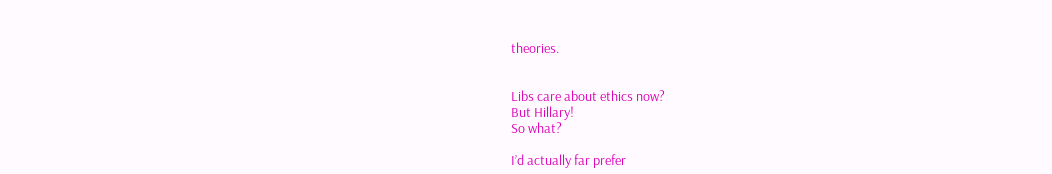theories.


Libs care about ethics now?
But Hillary!
So what?

I’d actually far prefer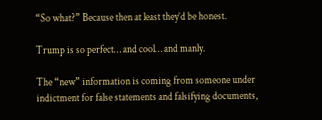“So what?” Because then at least they’d be honest.

Trump is so perfect… and cool… and manly.

The “new” information is coming from someone under indictment for false statements and falsifying documents,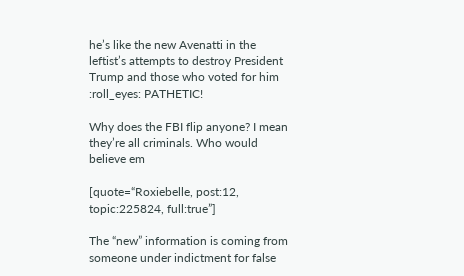he’s like the new Avenatti in the leftist’s attempts to destroy President Trump and those who voted for him :roll_eyes: PATHETIC!

Why does the FBI flip anyone? I mean they’re all criminals. Who would believe em

[quote=“Roxiebelle, post:12, topic:225824, full:true”]

The “new” information is coming from someone under indictment for false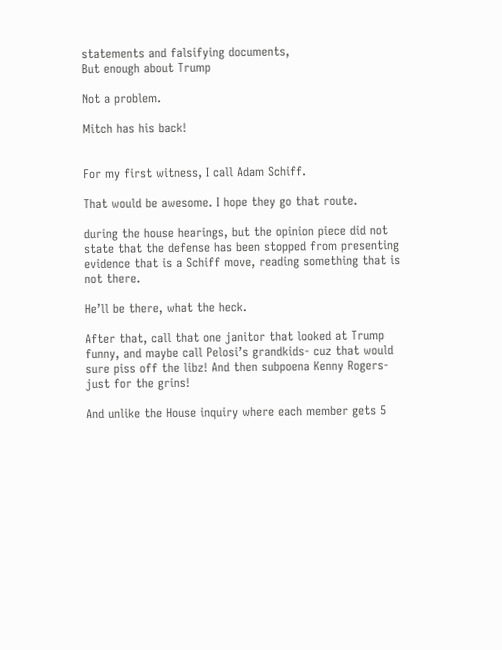statements and falsifying documents,
But enough about Trump

Not a problem.

Mitch has his back!


For my first witness, I call Adam Schiff.

That would be awesome. I hope they go that route.

during the house hearings, but the opinion piece did not state that the defense has been stopped from presenting evidence that is a Schiff move, reading something that is not there.

He’ll be there, what the heck.

After that, call that one janitor that looked at Trump funny, and maybe call Pelosi’s grandkids- cuz that would sure piss off the libz! And then subpoena Kenny Rogers- just for the grins!

And unlike the House inquiry where each member gets 5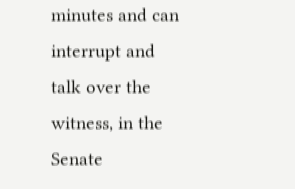minutes and can interrupt and talk over the witness, in the Senate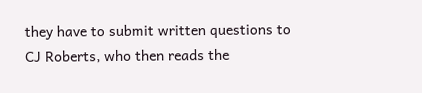they have to submit written questions to CJ Roberts, who then reads the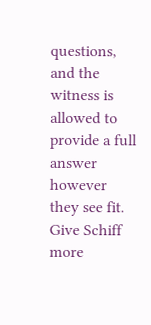questions, and the witness is allowed to provide a full answer however they see fit. Give Schiff more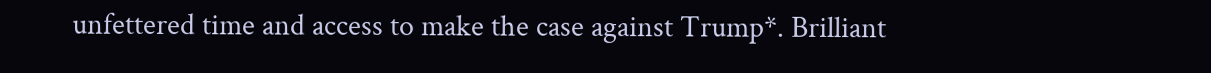unfettered time and access to make the case against Trump*. Brilliant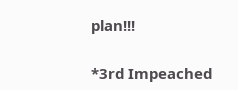plan!!!

*3rd Impeached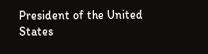President of the United States